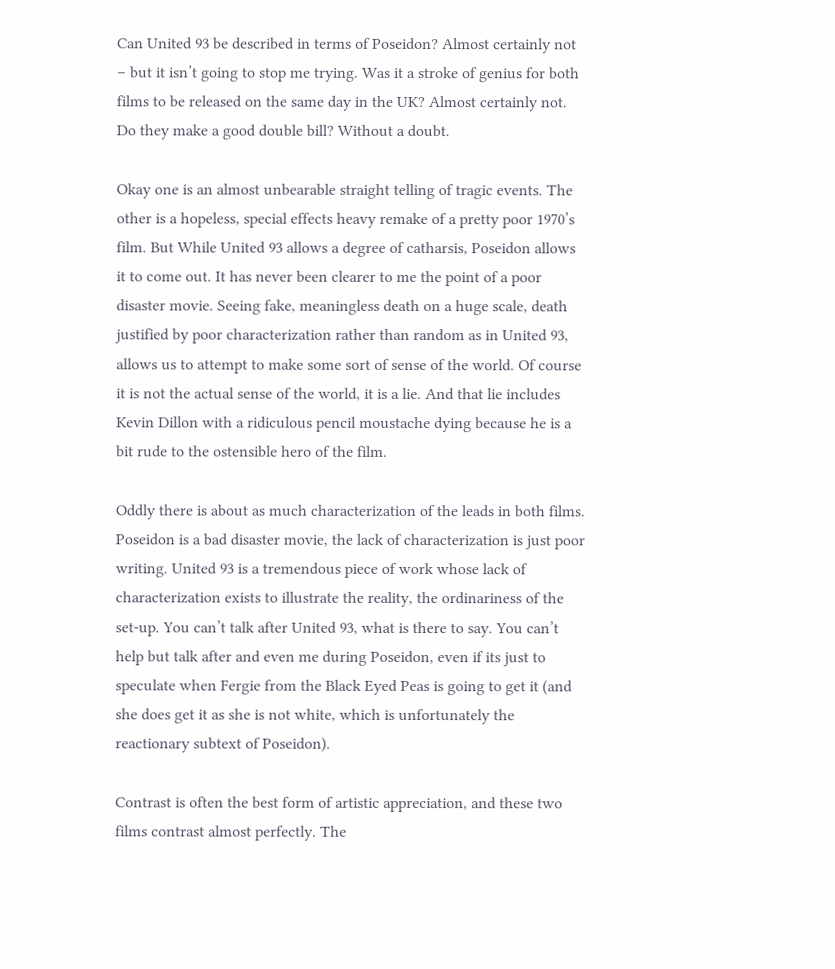Can United 93 be described in terms of Poseidon? Almost certainly not – but it isn’t going to stop me trying. Was it a stroke of genius for both films to be released on the same day in the UK? Almost certainly not. Do they make a good double bill? Without a doubt.

Okay one is an almost unbearable straight telling of tragic events. The other is a hopeless, special effects heavy remake of a pretty poor 1970’s film. But While United 93 allows a degree of catharsis, Poseidon allows it to come out. It has never been clearer to me the point of a poor disaster movie. Seeing fake, meaningless death on a huge scale, death justified by poor characterization rather than random as in United 93, allows us to attempt to make some sort of sense of the world. Of course it is not the actual sense of the world, it is a lie. And that lie includes Kevin Dillon with a ridiculous pencil moustache dying because he is a bit rude to the ostensible hero of the film.

Oddly there is about as much characterization of the leads in both films. Poseidon is a bad disaster movie, the lack of characterization is just poor writing. United 93 is a tremendous piece of work whose lack of characterization exists to illustrate the reality, the ordinariness of the set-up. You can’t talk after United 93, what is there to say. You can’t help but talk after and even me during Poseidon, even if its just to speculate when Fergie from the Black Eyed Peas is going to get it (and she does get it as she is not white, which is unfortunately the reactionary subtext of Poseidon).

Contrast is often the best form of artistic appreciation, and these two films contrast almost perfectly. The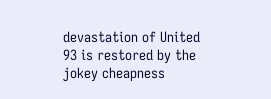devastation of United 93 is restored by the jokey cheapness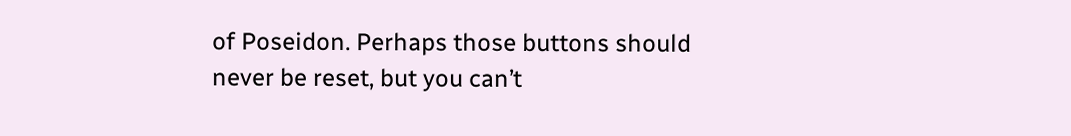of Poseidon. Perhaps those buttons should never be reset, but you can’t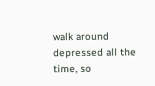walk around depressed all the time, so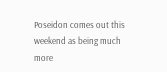Poseidon comes out this weekend as being much more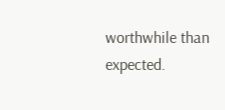worthwhile than expected.